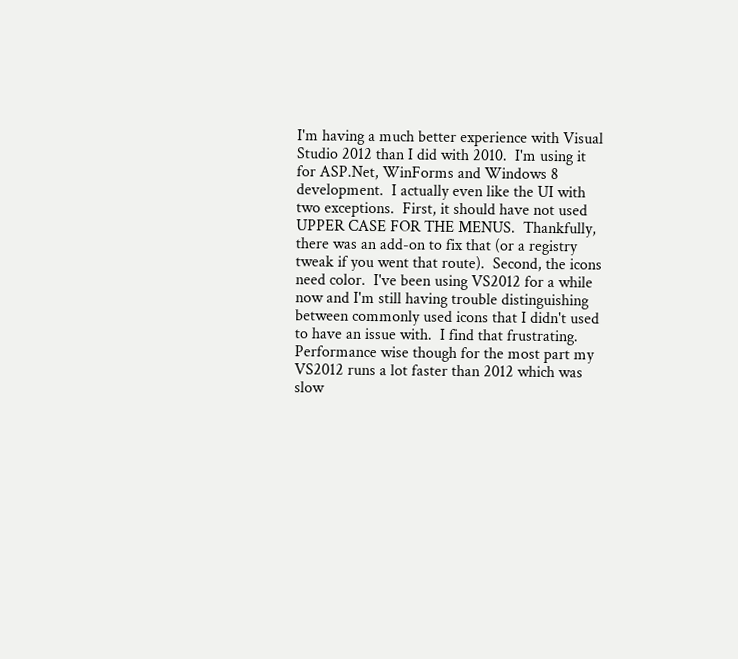I'm having a much better experience with Visual Studio 2012 than I did with 2010.  I'm using it for ASP.Net, WinForms and Windows 8 development.  I actually even like the UI with two exceptions.  First, it should have not used UPPER CASE FOR THE MENUS.  Thankfully, there was an add-on to fix that (or a registry tweak if you went that route).  Second, the icons need color.  I've been using VS2012 for a while now and I'm still having trouble distinguishing between commonly used icons that I didn't used to have an issue with.  I find that frustrating.  Performance wise though for the most part my VS2012 runs a lot faster than 2012 which was slow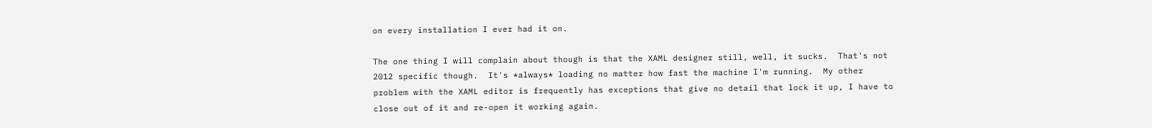on every installation I ever had it on.

The one thing I will complain about though is that the XAML designer still, well, it sucks.  That's not 2012 specific though.  It's *always* loading no matter how fast the machine I'm running.  My other problem with the XAML editor is frequently has exceptions that give no detail that lock it up, I have to close out of it and re-open it working again.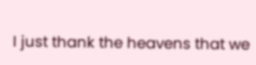I just thank the heavens that we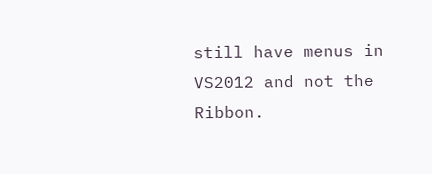still have menus in VS2012 and not the Ribbon.